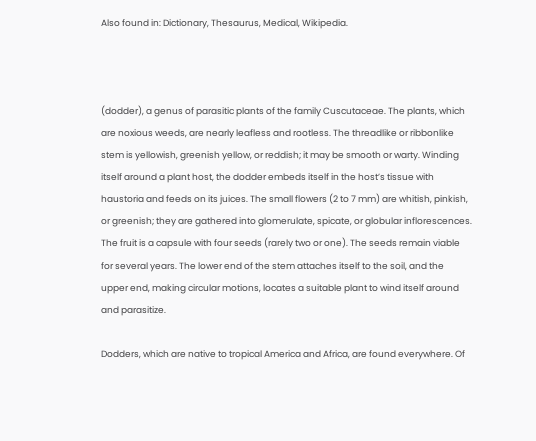Also found in: Dictionary, Thesaurus, Medical, Wikipedia.



(dodder), a genus of parasitic plants of the family Cuscutaceae. The plants, which are noxious weeds, are nearly leafless and rootless. The threadlike or ribbonlike stem is yellowish, greenish yellow, or reddish; it may be smooth or warty. Winding itself around a plant host, the dodder embeds itself in the host’s tissue with haustoria and feeds on its juices. The small flowers (2 to 7 mm) are whitish, pinkish, or greenish; they are gathered into glomerulate, spicate, or globular inflorescences. The fruit is a capsule with four seeds (rarely two or one). The seeds remain viable for several years. The lower end of the stem attaches itself to the soil, and the upper end, making circular motions, locates a suitable plant to wind itself around and parasitize.

Dodders, which are native to tropical America and Africa, are found everywhere. Of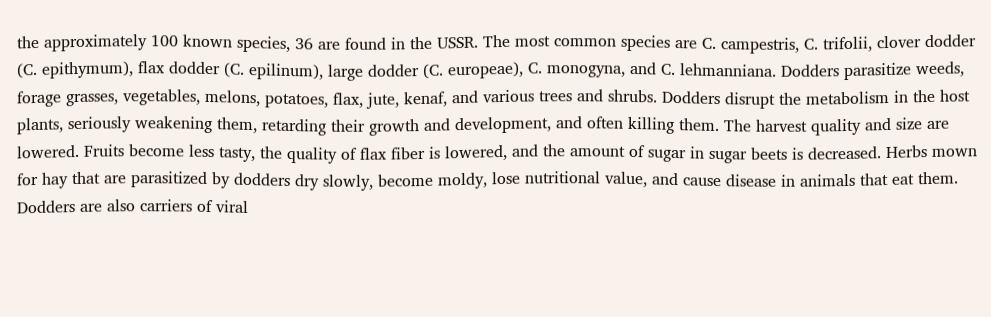the approximately 100 known species, 36 are found in the USSR. The most common species are C. campestris, C. trifolii, clover dodder (C. epithymum), flax dodder (C. epilinum), large dodder (C. europeae), C. monogyna, and C. lehmanniana. Dodders parasitize weeds, forage grasses, vegetables, melons, potatoes, flax, jute, kenaf, and various trees and shrubs. Dodders disrupt the metabolism in the host plants, seriously weakening them, retarding their growth and development, and often killing them. The harvest quality and size are lowered. Fruits become less tasty, the quality of flax fiber is lowered, and the amount of sugar in sugar beets is decreased. Herbs mown for hay that are parasitized by dodders dry slowly, become moldy, lose nutritional value, and cause disease in animals that eat them. Dodders are also carriers of viral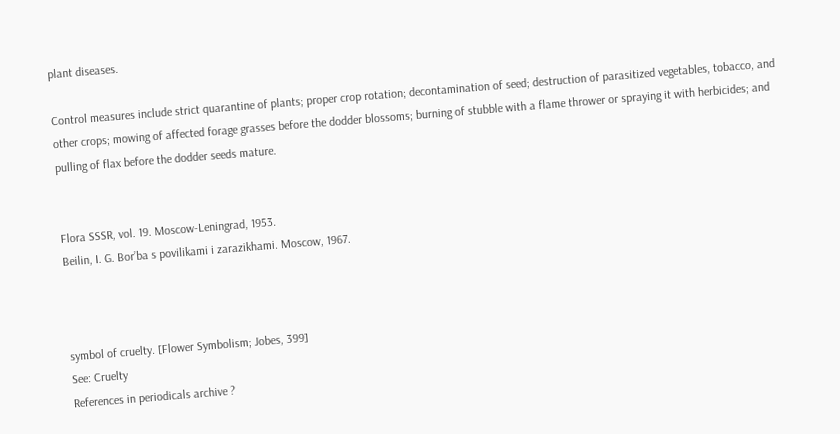plant diseases.

Control measures include strict quarantine of plants; proper crop rotation; decontamination of seed; destruction of parasitized vegetables, tobacco, and other crops; mowing of affected forage grasses before the dodder blossoms; burning of stubble with a flame thrower or spraying it with herbicides; and pulling of flax before the dodder seeds mature.


Flora SSSR, vol. 19. Moscow-Leningrad, 1953.
Beilin, I. G. Bor’ba s povilikami i zarazikhami. Moscow, 1967.



symbol of cruelty. [Flower Symbolism; Jobes, 399]
See: Cruelty
References in periodicals archive ?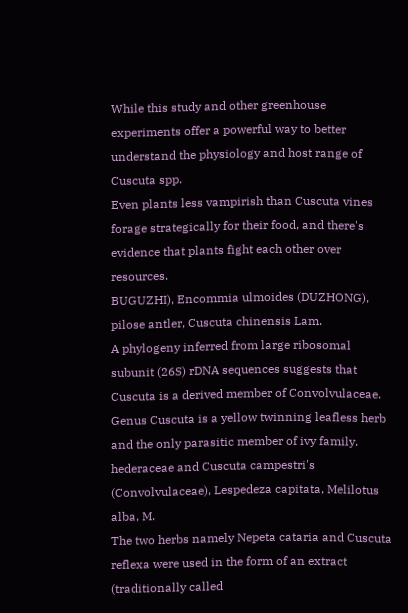While this study and other greenhouse experiments offer a powerful way to better understand the physiology and host range of Cuscuta spp.
Even plants less vampirish than Cuscuta vines forage strategically for their food, and there's evidence that plants fight each other over resources.
BUGUZHI), Encommia ulmoides (DUZHONG), pilose antler, Cuscuta chinensis Lam.
A phylogeny inferred from large ribosomal subunit (26S) rDNA sequences suggests that Cuscuta is a derived member of Convolvulaceae.
Genus Cuscuta is a yellow twinning leafless herb and the only parasitic member of ivy family.
hederaceae and Cuscuta campestri's (Convolvulaceae), Lespedeza capitata, Melilotus alba, M.
The two herbs namely Nepeta cataria and Cuscuta reflexa were used in the form of an extract (traditionally called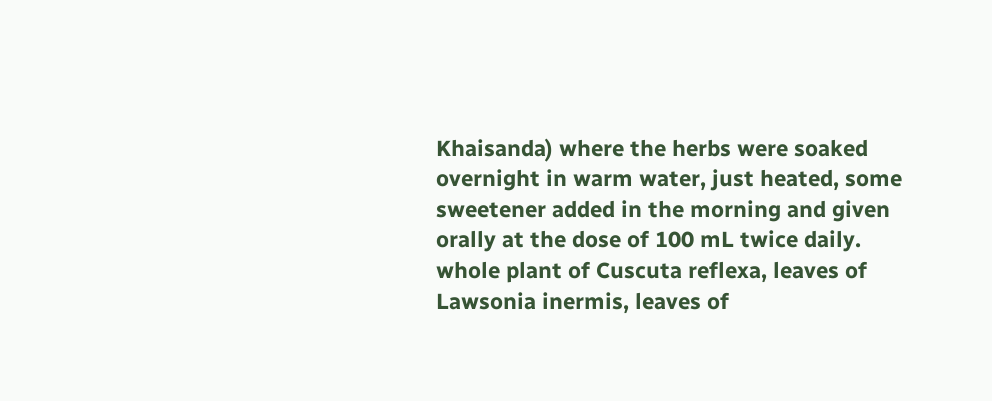Khaisanda) where the herbs were soaked overnight in warm water, just heated, some sweetener added in the morning and given orally at the dose of 100 mL twice daily.
whole plant of Cuscuta reflexa, leaves of Lawsonia inermis, leaves of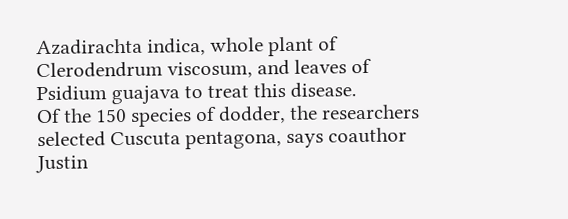Azadirachta indica, whole plant of Clerodendrum viscosum, and leaves of Psidium guajava to treat this disease.
Of the 150 species of dodder, the researchers selected Cuscuta pentagona, says coauthor Justin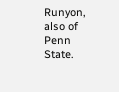Runyon, also of Penn State.